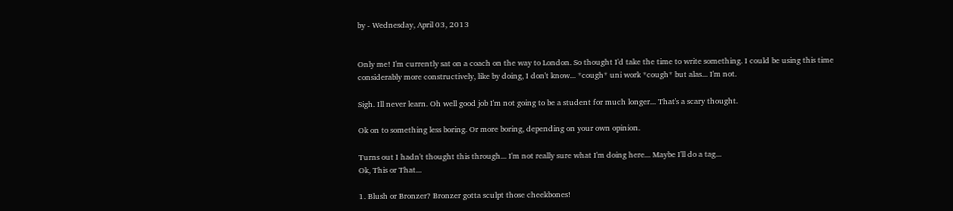by - Wednesday, April 03, 2013


Only me! I'm currently sat on a coach on the way to London. So thought I'd take the time to write something. I could be using this time considerably more constructively, like by doing, I don't know... *cough* uni work *cough* but alas... I'm not.

Sigh. Ill never learn. Oh well good job I'm not going to be a student for much longer... That's a scary thought.

Ok on to something less boring. Or more boring, depending on your own opinion.

Turns out I hadn't thought this through... I'm not really sure what I'm doing here... Maybe I'll do a tag...
Ok, This or That...

1. Blush or Bronzer? Bronzer gotta sculpt those cheekbones!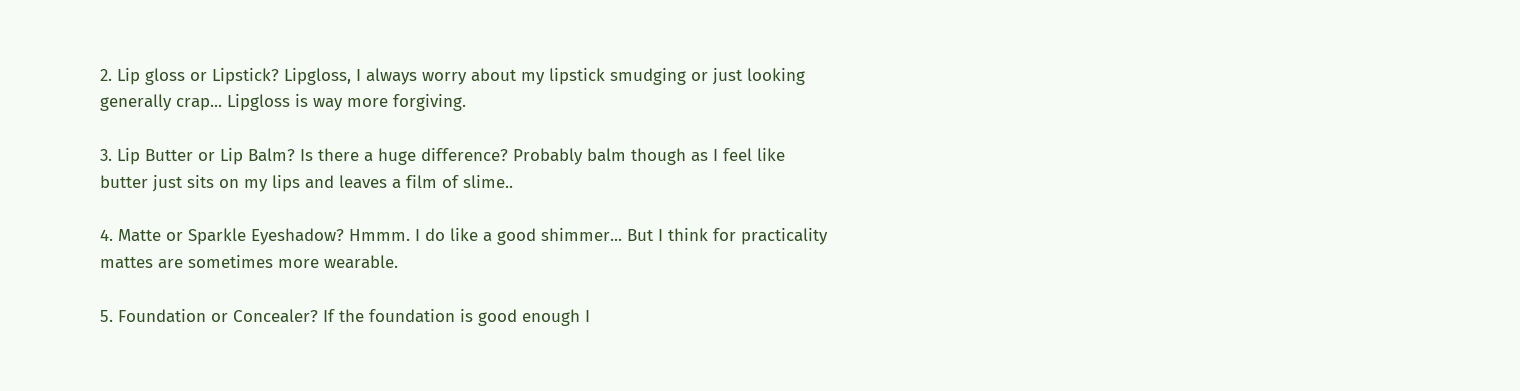2. Lip gloss or Lipstick? Lipgloss, I always worry about my lipstick smudging or just looking generally crap... Lipgloss is way more forgiving.

3. Lip Butter or Lip Balm? Is there a huge difference? Probably balm though as I feel like butter just sits on my lips and leaves a film of slime..

4. Matte or Sparkle Eyeshadow? Hmmm. I do like a good shimmer... But I think for practicality mattes are sometimes more wearable.

5. Foundation or Concealer? If the foundation is good enough I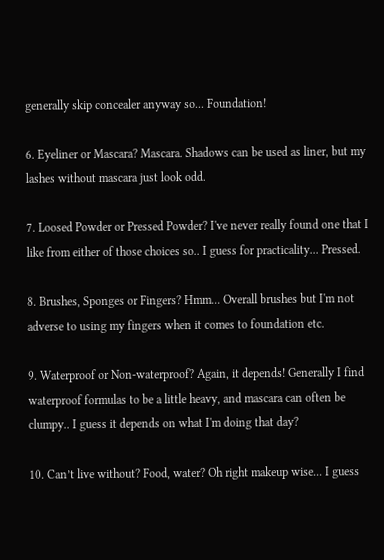generally skip concealer anyway so... Foundation!

6. Eyeliner or Mascara? Mascara. Shadows can be used as liner, but my lashes without mascara just look odd.

7. Loosed Powder or Pressed Powder? I've never really found one that I like from either of those choices so.. I guess for practicality... Pressed.

8. Brushes, Sponges or Fingers? Hmm... Overall brushes but I'm not adverse to using my fingers when it comes to foundation etc.

9. Waterproof or Non-waterproof? Again, it depends! Generally I find waterproof formulas to be a little heavy, and mascara can often be clumpy.. I guess it depends on what I'm doing that day?

10. Can’t live without? Food, water? Oh right makeup wise... I guess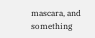mascara, and something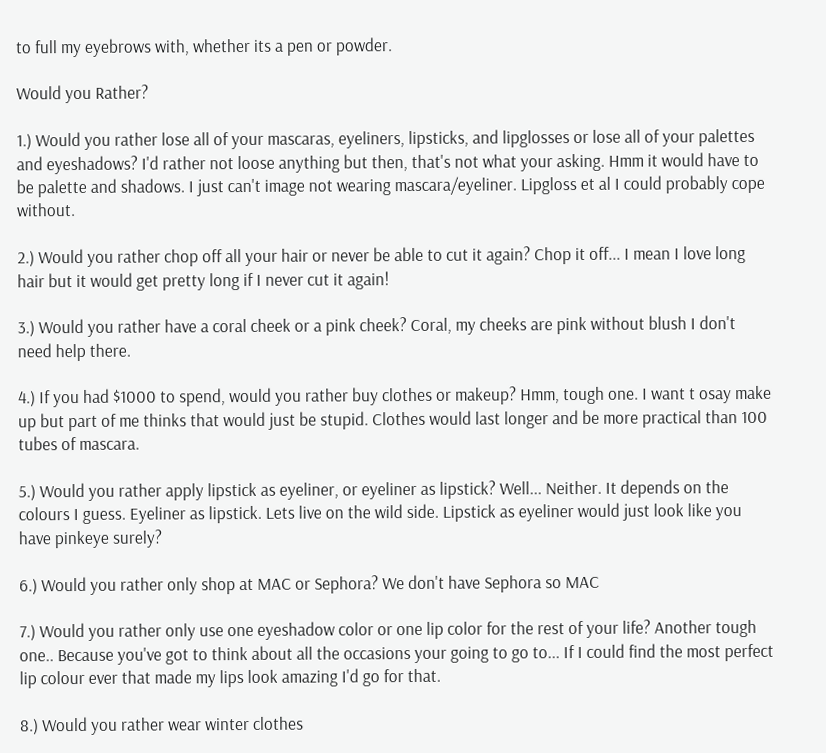to full my eyebrows with, whether its a pen or powder.

Would you Rather?

1.) Would you rather lose all of your mascaras, eyeliners, lipsticks, and lipglosses or lose all of your palettes and eyeshadows? I'd rather not loose anything but then, that's not what your asking. Hmm it would have to be palette and shadows. I just can't image not wearing mascara/eyeliner. Lipgloss et al I could probably cope without.

2.) Would you rather chop off all your hair or never be able to cut it again? Chop it off... I mean I love long hair but it would get pretty long if I never cut it again!

3.) Would you rather have a coral cheek or a pink cheek? Coral, my cheeks are pink without blush I don't need help there.

4.) If you had $1000 to spend, would you rather buy clothes or makeup? Hmm, tough one. I want t osay make up but part of me thinks that would just be stupid. Clothes would last longer and be more practical than 100 tubes of mascara.

5.) Would you rather apply lipstick as eyeliner, or eyeliner as lipstick? Well... Neither. It depends on the colours I guess. Eyeliner as lipstick. Lets live on the wild side. Lipstick as eyeliner would just look like you have pinkeye surely?

6.) Would you rather only shop at MAC or Sephora? We don't have Sephora so MAC

7.) Would you rather only use one eyeshadow color or one lip color for the rest of your life? Another tough one.. Because you've got to think about all the occasions your going to go to... If I could find the most perfect lip colour ever that made my lips look amazing I'd go for that.

8.) Would you rather wear winter clothes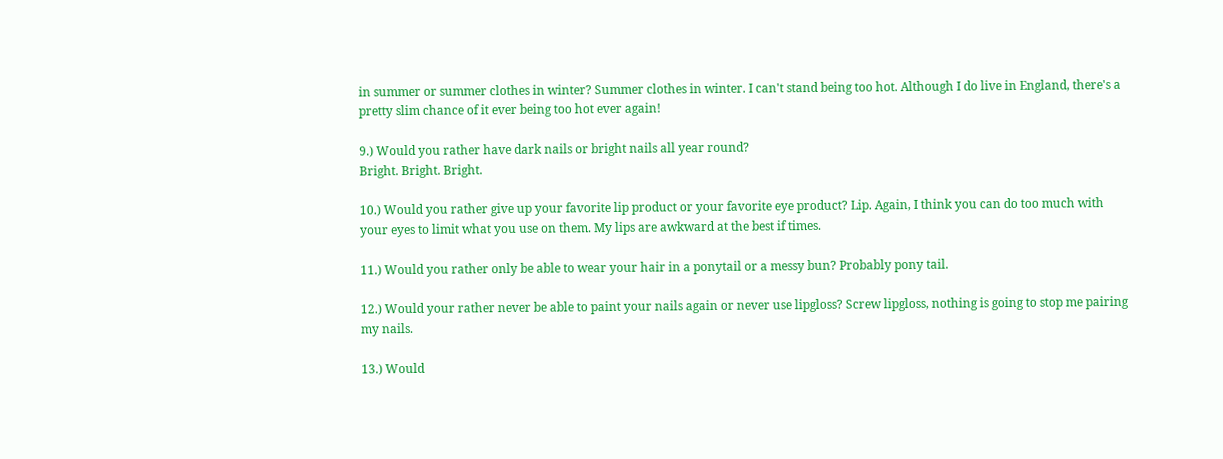in summer or summer clothes in winter? Summer clothes in winter. I can't stand being too hot. Although I do live in England, there's a pretty slim chance of it ever being too hot ever again!

9.) Would you rather have dark nails or bright nails all year round?
Bright. Bright. Bright.

10.) Would you rather give up your favorite lip product or your favorite eye product? Lip. Again, I think you can do too much with your eyes to limit what you use on them. My lips are awkward at the best if times.

11.) Would you rather only be able to wear your hair in a ponytail or a messy bun? Probably pony tail.

12.) Would your rather never be able to paint your nails again or never use lipgloss? Screw lipgloss, nothing is going to stop me pairing my nails.

13.) Would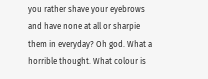you rather shave your eyebrows and have none at all or sharpie them in everyday? Oh god. What a horrible thought. What colour is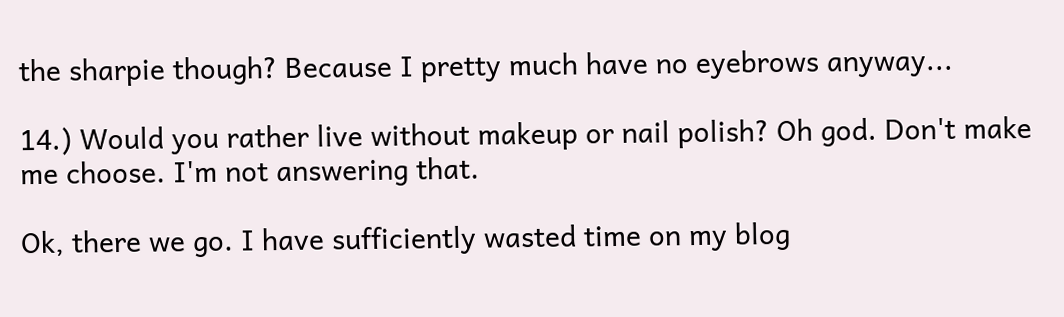the sharpie though? Because I pretty much have no eyebrows anyway...

14.) Would you rather live without makeup or nail polish? Oh god. Don't make me choose. I'm not answering that.

Ok, there we go. I have sufficiently wasted time on my blog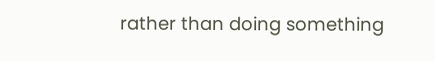rather than doing something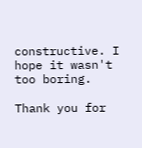constructive. I hope it wasn't too boring.

Thank you for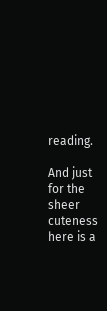reading.

And just for the sheer cuteness here is a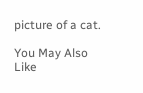picture of a cat.

You May Also Like